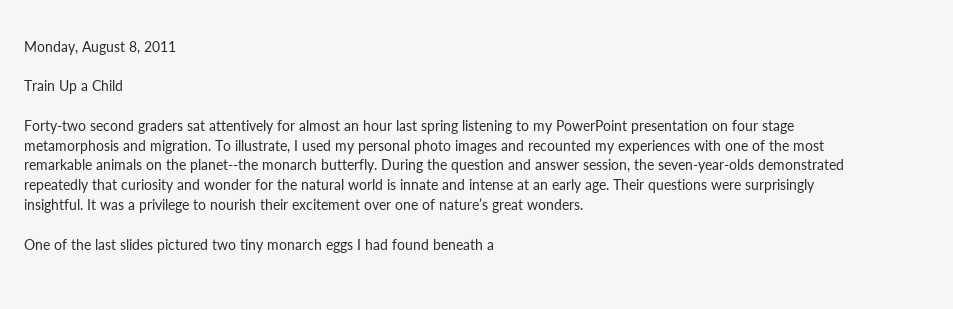Monday, August 8, 2011

Train Up a Child

Forty-two second graders sat attentively for almost an hour last spring listening to my PowerPoint presentation on four stage metamorphosis and migration. To illustrate, I used my personal photo images and recounted my experiences with one of the most remarkable animals on the planet--the monarch butterfly. During the question and answer session, the seven-year-olds demonstrated repeatedly that curiosity and wonder for the natural world is innate and intense at an early age. Their questions were surprisingly insightful. It was a privilege to nourish their excitement over one of nature’s great wonders.

One of the last slides pictured two tiny monarch eggs I had found beneath a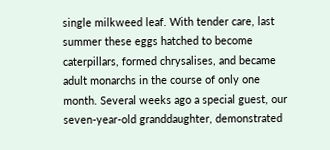single milkweed leaf. With tender care, last summer these eggs hatched to become caterpillars, formed chrysalises, and became adult monarchs in the course of only one month. Several weeks ago a special guest, our seven-year-old granddaughter, demonstrated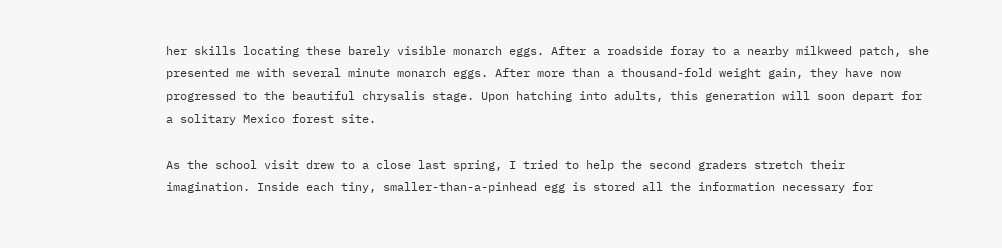her skills locating these barely visible monarch eggs. After a roadside foray to a nearby milkweed patch, she presented me with several minute monarch eggs. After more than a thousand-fold weight gain, they have now progressed to the beautiful chrysalis stage. Upon hatching into adults, this generation will soon depart for a solitary Mexico forest site.

As the school visit drew to a close last spring, I tried to help the second graders stretch their imagination. Inside each tiny, smaller-than-a-pinhead egg is stored all the information necessary for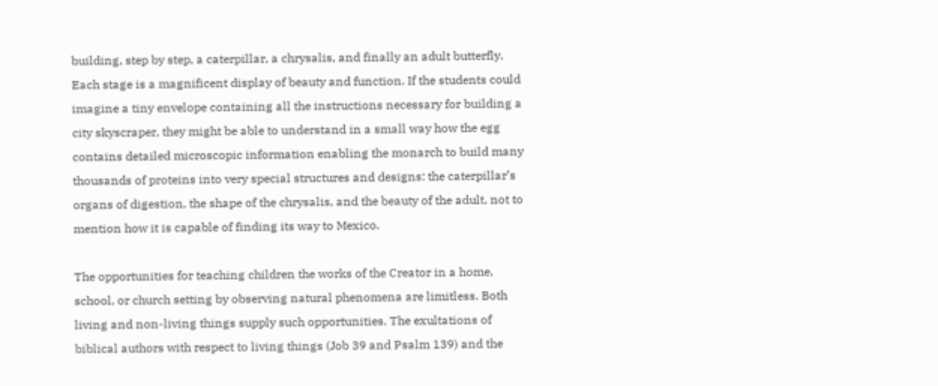building, step by step, a caterpillar, a chrysalis, and finally an adult butterfly. Each stage is a magnificent display of beauty and function. If the students could imagine a tiny envelope containing all the instructions necessary for building a city skyscraper, they might be able to understand in a small way how the egg contains detailed microscopic information enabling the monarch to build many thousands of proteins into very special structures and designs: the caterpillar’s organs of digestion, the shape of the chrysalis, and the beauty of the adult, not to mention how it is capable of finding its way to Mexico.

The opportunities for teaching children the works of the Creator in a home, school, or church setting by observing natural phenomena are limitless. Both living and non-living things supply such opportunities. The exultations of biblical authors with respect to living things (Job 39 and Psalm 139) and the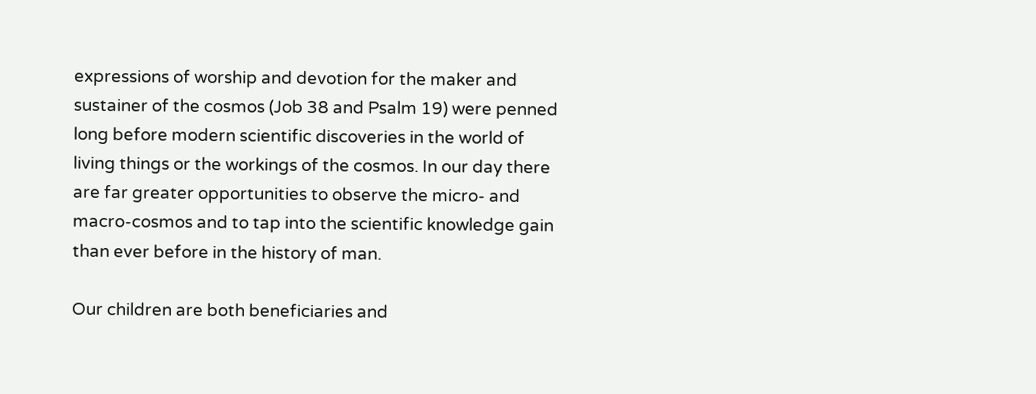expressions of worship and devotion for the maker and sustainer of the cosmos (Job 38 and Psalm 19) were penned long before modern scientific discoveries in the world of living things or the workings of the cosmos. In our day there are far greater opportunities to observe the micro- and macro-cosmos and to tap into the scientific knowledge gain than ever before in the history of man.

Our children are both beneficiaries and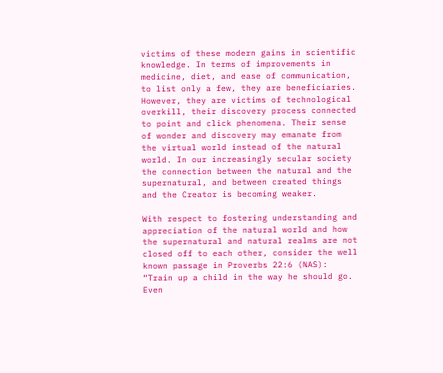victims of these modern gains in scientific knowledge. In terms of improvements in medicine, diet, and ease of communication, to list only a few, they are beneficiaries. However, they are victims of technological overkill, their discovery process connected to point and click phenomena. Their sense of wonder and discovery may emanate from the virtual world instead of the natural world. In our increasingly secular society the connection between the natural and the supernatural, and between created things and the Creator is becoming weaker.

With respect to fostering understanding and appreciation of the natural world and how the supernatural and natural realms are not closed off to each other, consider the well known passage in Proverbs 22:6 (NAS): “Train up a child in the way he should go. Even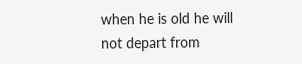when he is old he will not depart from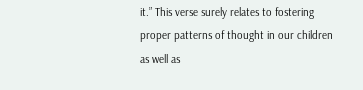it.” This verse surely relates to fostering proper patterns of thought in our children as well as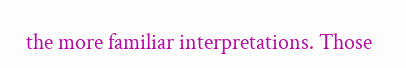the more familiar interpretations. Those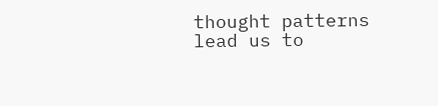thought patterns lead us to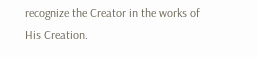recognize the Creator in the works of His Creation.